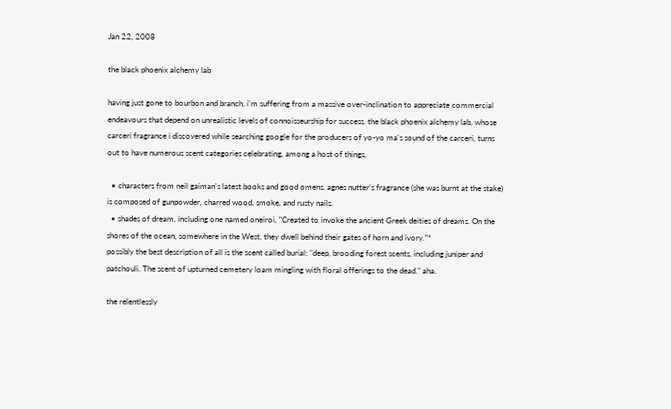Jan 22, 2008

the black phoenix alchemy lab

having just gone to bourbon and branch, i'm suffering from a massive over-inclination to appreciate commercial endeavours that depend on unrealistic levels of connoisseurship for success. the black phoenix alchemy lab, whose carceri fragrance i discovered while searching google for the producers of yo-yo ma's sound of the carceri, turns out to have numerous scent categories celebrating, among a host of things,

  • characters from neil gaiman's latest books and good omens. agnes nutter's fragrance (she was burnt at the stake) is composed of gunpowder, charred wood, smoke, and rusty nails.
  • shades of dream, including one named oneiroi, "Created to invoke the ancient Greek deities of dreams. On the shores of the ocean, somewhere in the West, they dwell behind their gates of horn and ivory."*
possibly the best description of all is the scent called burial: "deep, brooding forest scents, including juniper and patchouli. The scent of upturned cemetery loam mingling with floral offerings to the dead." aha.

the relentlessly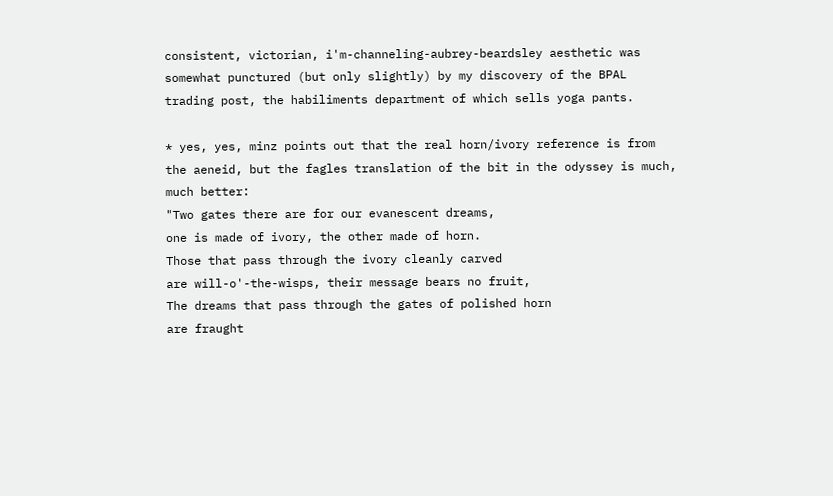consistent, victorian, i'm-channeling-aubrey-beardsley aesthetic was somewhat punctured (but only slightly) by my discovery of the BPAL trading post, the habiliments department of which sells yoga pants.

* yes, yes, minz points out that the real horn/ivory reference is from the aeneid, but the fagles translation of the bit in the odyssey is much, much better:
"Two gates there are for our evanescent dreams,
one is made of ivory, the other made of horn.
Those that pass through the ivory cleanly carved
are will-o'-the-wisps, their message bears no fruit,
The dreams that pass through the gates of polished horn
are fraught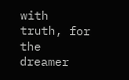with truth, for the dreamer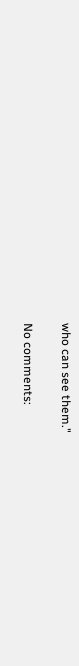who can see them."

No comments: